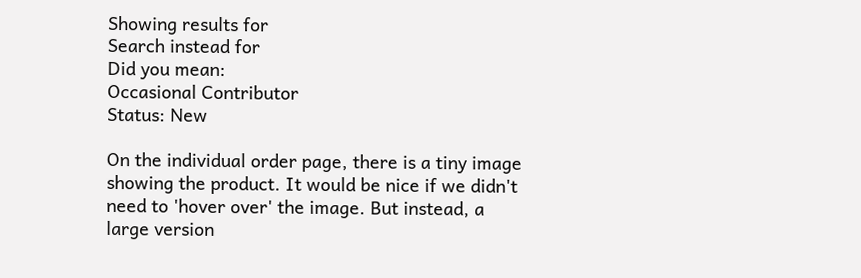Showing results for
Search instead for
Did you mean:
Occasional Contributor
Status: New

On the individual order page, there is a tiny image showing the product. It would be nice if we didn't need to 'hover over' the image. But instead, a large version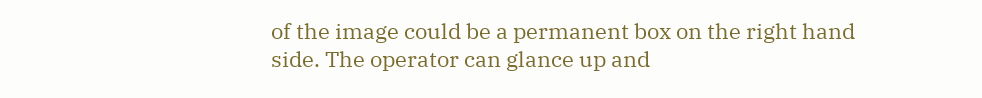of the image could be a permanent box on the right hand side. The operator can glance up and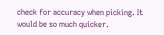check for accuracy when picking. It would be so much quicker.